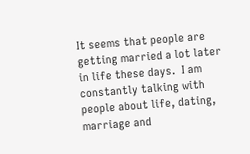It seems that people are getting married a lot later in life these days.  I am constantly talking with people about life, dating, marriage and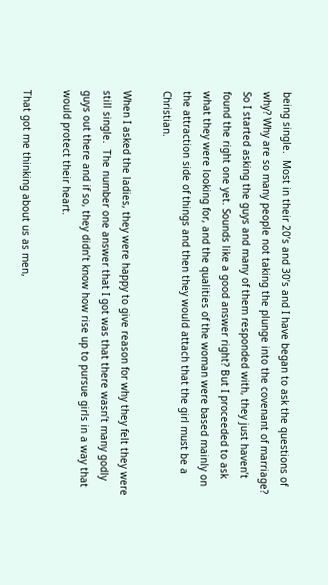being single.  Most in their 20’s and 30’s and I have began to ask the questions of why? Why are so many people not taking the plunge into the covenant of marriage?  So I started asking the guys and many of them responded with, they just haven’t found the right one yet. Sounds like a good answer right? But I proceeded to ask what they were looking for, and the qualities of the woman were based mainly on the attraction side of things and then they would attach that the girl must be a Christian.

When I asked the ladies, they were happy to give reason for why they felt they were still single.  The number one answer that I got was that there wasn’t many godly guys out there and if so, they didn’t know how rise up to pursue girls in a way that would protect their heart.

That got me thinking about us as men,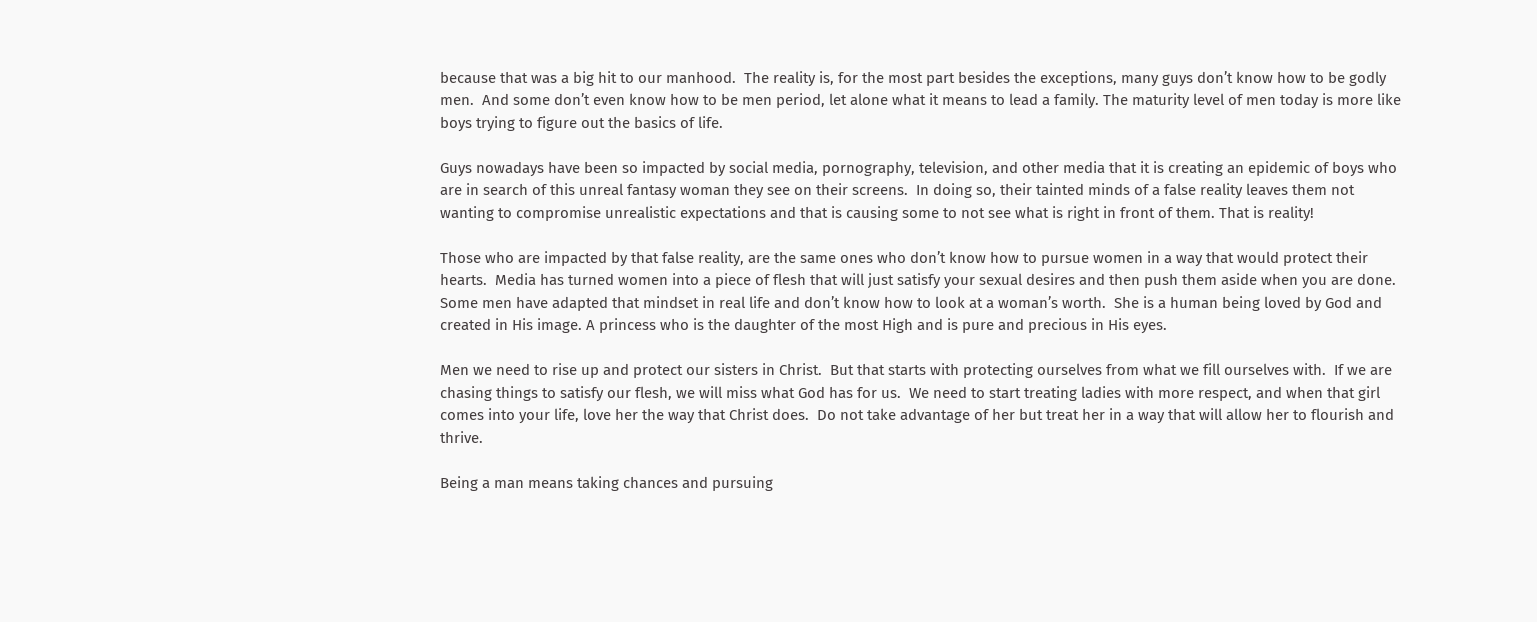because that was a big hit to our manhood.  The reality is, for the most part besides the exceptions, many guys don’t know how to be godly men.  And some don’t even know how to be men period, let alone what it means to lead a family. The maturity level of men today is more like boys trying to figure out the basics of life.

Guys nowadays have been so impacted by social media, pornography, television, and other media that it is creating an epidemic of boys who are in search of this unreal fantasy woman they see on their screens.  In doing so, their tainted minds of a false reality leaves them not wanting to compromise unrealistic expectations and that is causing some to not see what is right in front of them. That is reality!

Those who are impacted by that false reality, are the same ones who don’t know how to pursue women in a way that would protect their hearts.  Media has turned women into a piece of flesh that will just satisfy your sexual desires and then push them aside when you are done. Some men have adapted that mindset in real life and don’t know how to look at a woman’s worth.  She is a human being loved by God and created in His image. A princess who is the daughter of the most High and is pure and precious in His eyes.

Men we need to rise up and protect our sisters in Christ.  But that starts with protecting ourselves from what we fill ourselves with.  If we are chasing things to satisfy our flesh, we will miss what God has for us.  We need to start treating ladies with more respect, and when that girl comes into your life, love her the way that Christ does.  Do not take advantage of her but treat her in a way that will allow her to flourish and thrive.

Being a man means taking chances and pursuing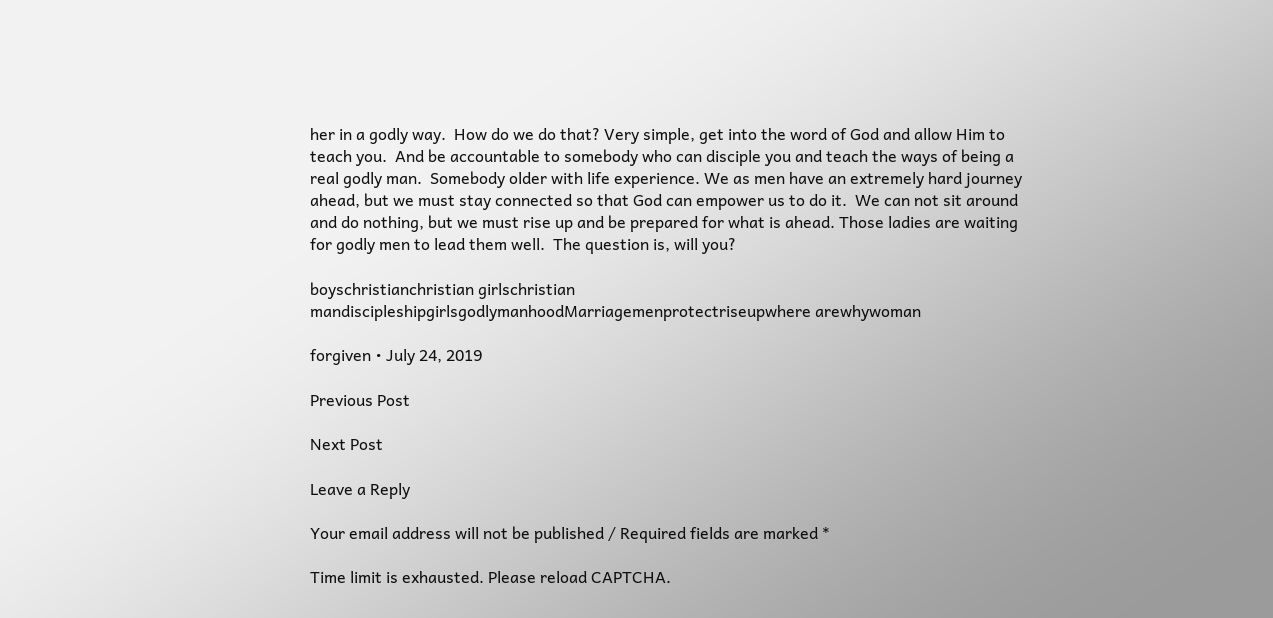her in a godly way.  How do we do that? Very simple, get into the word of God and allow Him to teach you.  And be accountable to somebody who can disciple you and teach the ways of being a real godly man.  Somebody older with life experience. We as men have an extremely hard journey ahead, but we must stay connected so that God can empower us to do it.  We can not sit around and do nothing, but we must rise up and be prepared for what is ahead. Those ladies are waiting for godly men to lead them well.  The question is, will you?

boyschristianchristian girlschristian mandiscipleshipgirlsgodlymanhoodMarriagemenprotectriseupwhere arewhywoman

forgiven • July 24, 2019

Previous Post

Next Post

Leave a Reply

Your email address will not be published / Required fields are marked *

Time limit is exhausted. Please reload CAPTCHA.